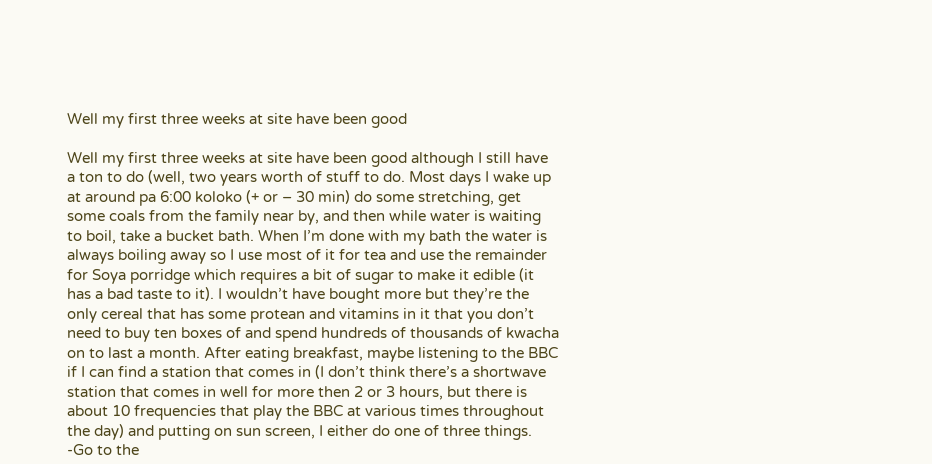Well my first three weeks at site have been good

Well my first three weeks at site have been good although I still have a ton to do (well, two years worth of stuff to do. Most days I wake up at around pa 6:00 koloko (+ or – 30 min) do some stretching, get some coals from the family near by, and then while water is waiting to boil, take a bucket bath. When I’m done with my bath the water is always boiling away so I use most of it for tea and use the remainder for Soya porridge which requires a bit of sugar to make it edible (it has a bad taste to it). I wouldn’t have bought more but they’re the only cereal that has some protean and vitamins in it that you don’t need to buy ten boxes of and spend hundreds of thousands of kwacha on to last a month. After eating breakfast, maybe listening to the BBC if I can find a station that comes in (I don’t think there’s a shortwave station that comes in well for more then 2 or 3 hours, but there is about 10 frequencies that play the BBC at various times throughout the day) and putting on sun screen, I either do one of three things.
-Go to the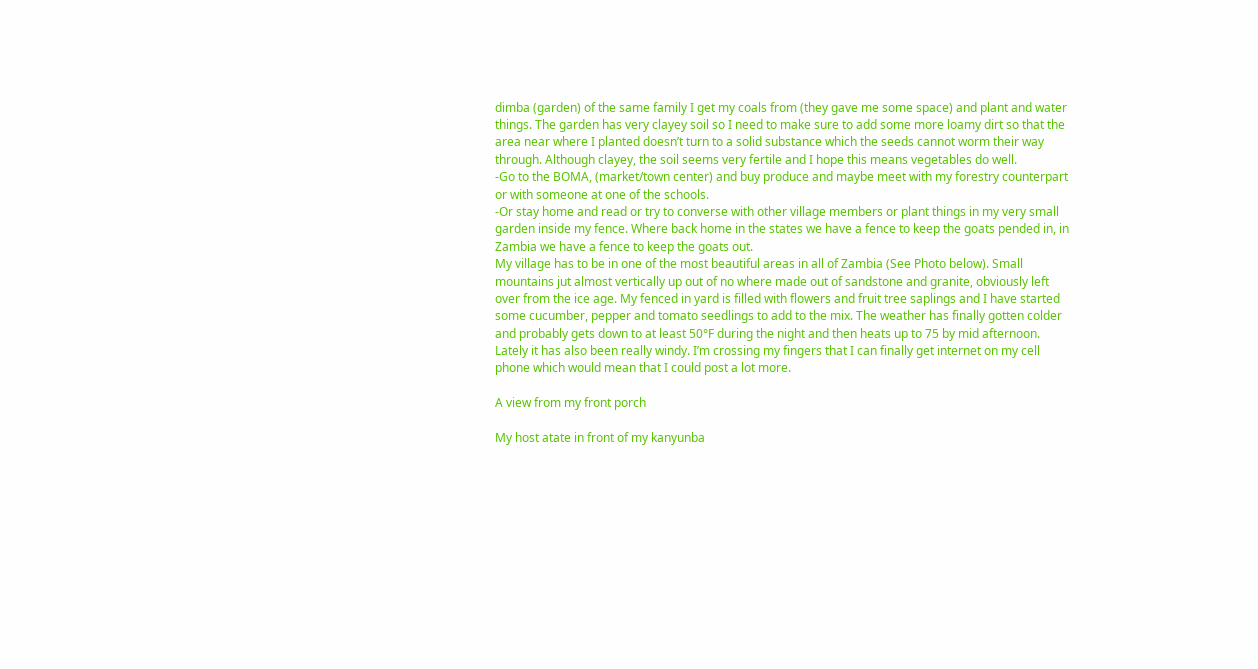dimba (garden) of the same family I get my coals from (they gave me some space) and plant and water things. The garden has very clayey soil so I need to make sure to add some more loamy dirt so that the area near where I planted doesn’t turn to a solid substance which the seeds cannot worm their way through. Although clayey, the soil seems very fertile and I hope this means vegetables do well.
-Go to the BOMA, (market/town center) and buy produce and maybe meet with my forestry counterpart or with someone at one of the schools.
-Or stay home and read or try to converse with other village members or plant things in my very small garden inside my fence. Where back home in the states we have a fence to keep the goats pended in, in Zambia we have a fence to keep the goats out.
My village has to be in one of the most beautiful areas in all of Zambia (See Photo below). Small mountains jut almost vertically up out of no where made out of sandstone and granite, obviously left over from the ice age. My fenced in yard is filled with flowers and fruit tree saplings and I have started some cucumber, pepper and tomato seedlings to add to the mix. The weather has finally gotten colder and probably gets down to at least 50°F during the night and then heats up to 75 by mid afternoon. Lately it has also been really windy. I’m crossing my fingers that I can finally get internet on my cell phone which would mean that I could post a lot more.

A view from my front porch

My host atate in front of my kanyunba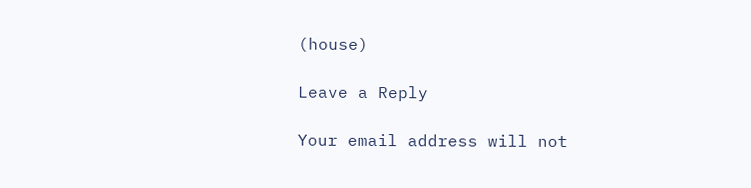(house)

Leave a Reply

Your email address will not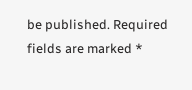be published. Required fields are marked *